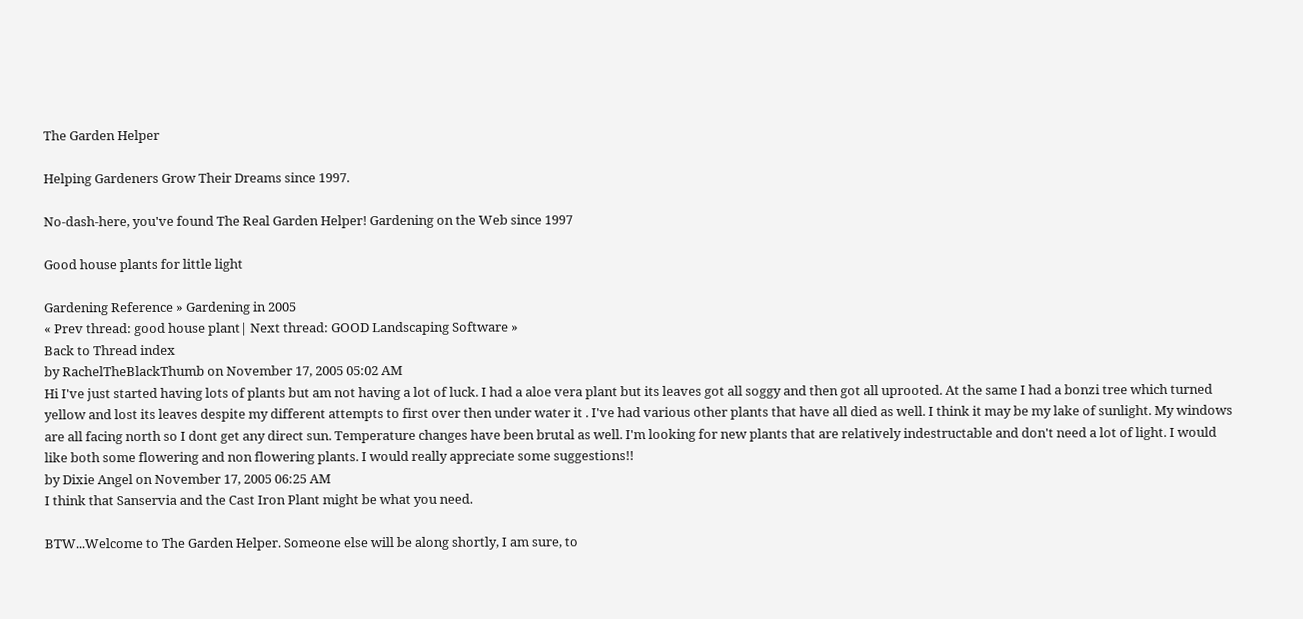The Garden Helper

Helping Gardeners Grow Their Dreams since 1997.

No-dash-here, you've found The Real Garden Helper! Gardening on the Web since 1997

Good house plants for little light

Gardening Reference » Gardening in 2005
« Prev thread: good house plant| Next thread: GOOD Landscaping Software »
Back to Thread index
by RachelTheBlackThumb on November 17, 2005 05:02 AM
Hi I've just started having lots of plants but am not having a lot of luck. I had a aloe vera plant but its leaves got all soggy and then got all uprooted. At the same I had a bonzi tree which turned yellow and lost its leaves despite my different attempts to first over then under water it . I've had various other plants that have all died as well. I think it may be my lake of sunlight. My windows are all facing north so I dont get any direct sun. Temperature changes have been brutal as well. I'm looking for new plants that are relatively indestructable and don't need a lot of light. I would like both some flowering and non flowering plants. I would really appreciate some suggestions!!
by Dixie Angel on November 17, 2005 06:25 AM
I think that Sanservia and the Cast Iron Plant might be what you need.

BTW...Welcome to The Garden Helper. Someone else will be along shortly, I am sure, to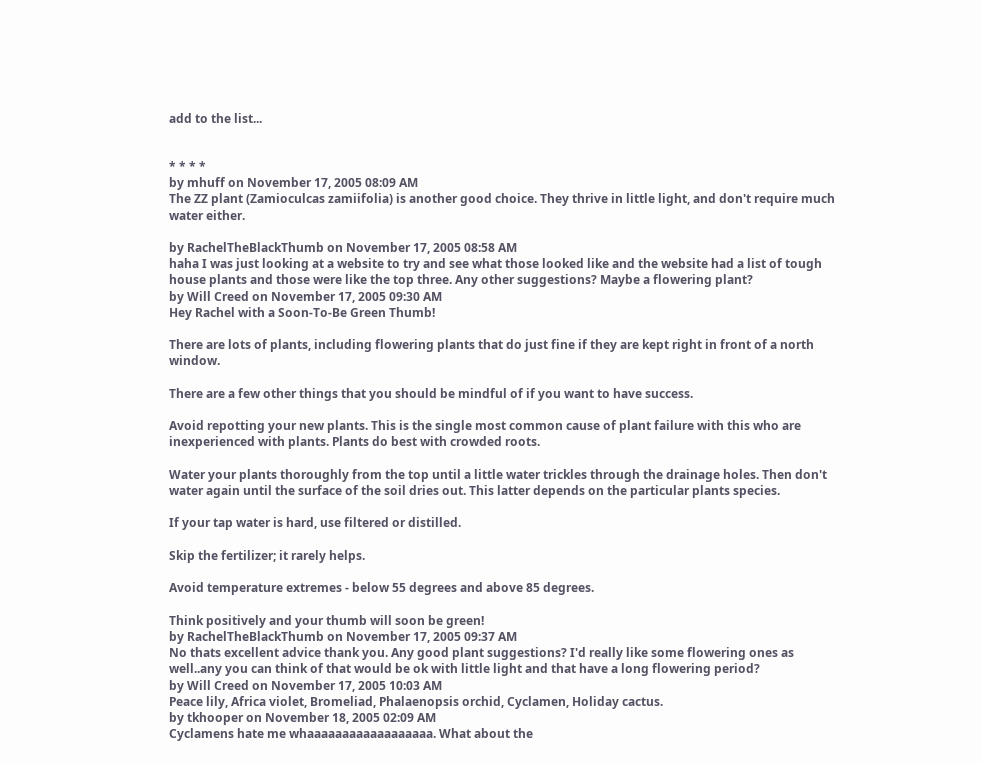add to the list...


* * * *
by mhuff on November 17, 2005 08:09 AM
The ZZ plant (Zamioculcas zamiifolia) is another good choice. They thrive in little light, and don't require much water either.

by RachelTheBlackThumb on November 17, 2005 08:58 AM
haha I was just looking at a website to try and see what those looked like and the website had a list of tough house plants and those were like the top three. Any other suggestions? Maybe a flowering plant?
by Will Creed on November 17, 2005 09:30 AM
Hey Rachel with a Soon-To-Be Green Thumb!

There are lots of plants, including flowering plants that do just fine if they are kept right in front of a north window.

There are a few other things that you should be mindful of if you want to have success.

Avoid repotting your new plants. This is the single most common cause of plant failure with this who are inexperienced with plants. Plants do best with crowded roots.

Water your plants thoroughly from the top until a little water trickles through the drainage holes. Then don't water again until the surface of the soil dries out. This latter depends on the particular plants species.

If your tap water is hard, use filtered or distilled.

Skip the fertilizer; it rarely helps.

Avoid temperature extremes - below 55 degrees and above 85 degrees.

Think positively and your thumb will soon be green!
by RachelTheBlackThumb on November 17, 2005 09:37 AM
No thats excellent advice thank you. Any good plant suggestions? I'd really like some flowering ones as well..any you can think of that would be ok with little light and that have a long flowering period?
by Will Creed on November 17, 2005 10:03 AM
Peace lily, Africa violet, Bromeliad, Phalaenopsis orchid, Cyclamen, Holiday cactus.
by tkhooper on November 18, 2005 02:09 AM
Cyclamens hate me whaaaaaaaaaaaaaaaaaa. What about the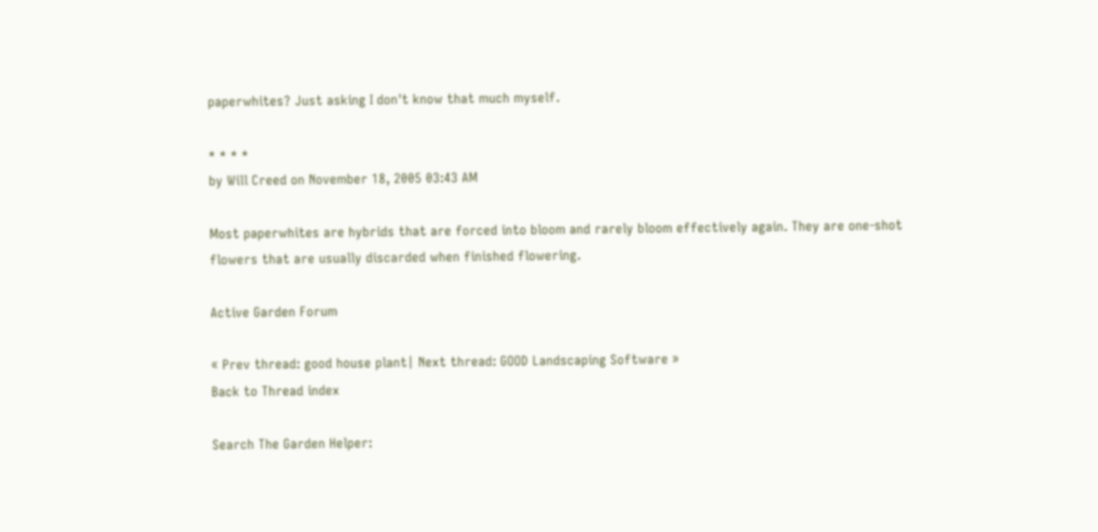paperwhites? Just asking I don't know that much myself.

* * * *
by Will Creed on November 18, 2005 03:43 AM

Most paperwhites are hybrids that are forced into bloom and rarely bloom effectively again. They are one-shot flowers that are usually discarded when finished flowering.

Active Garden Forum

« Prev thread: good house plant| Next thread: GOOD Landscaping Software »
Back to Thread index

Search The Garden Helper: